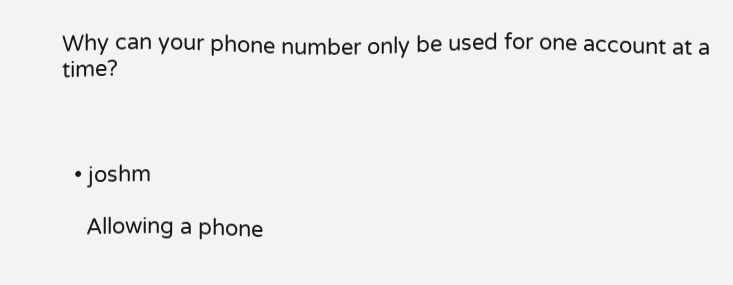Why can your phone number only be used for one account at a time?



  • joshm

    Allowing a phone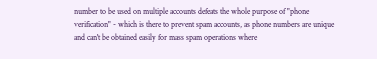number to be used on multiple accounts defeats the whole purpose of "phone verification" - which is there to prevent spam accounts, as phone numbers are unique and can't be obtained easily for mass spam operations where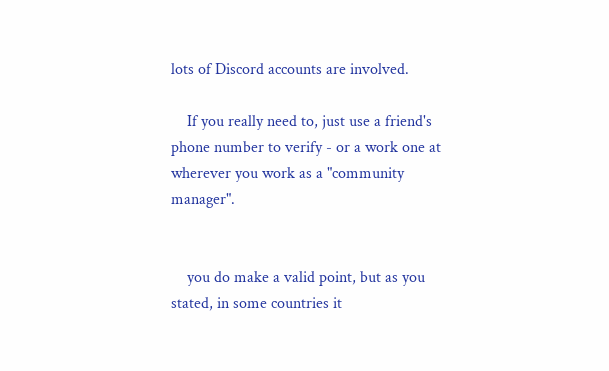lots of Discord accounts are involved.

    If you really need to, just use a friend's phone number to verify - or a work one at wherever you work as a "community manager".


    you do make a valid point, but as you stated, in some countries it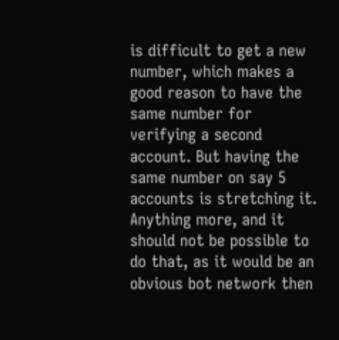is difficult to get a new number, which makes a good reason to have the same number for verifying a second account. But having the same number on say 5 accounts is stretching it. Anything more, and it should not be possible to do that, as it would be an obvious bot network then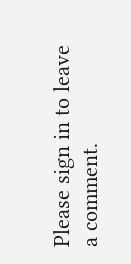Please sign in to leave a comment.